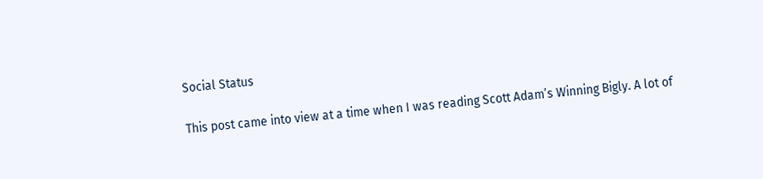Social Status

This post came into view at a time when I was reading Scott Adam’s Winning Bigly. A lot of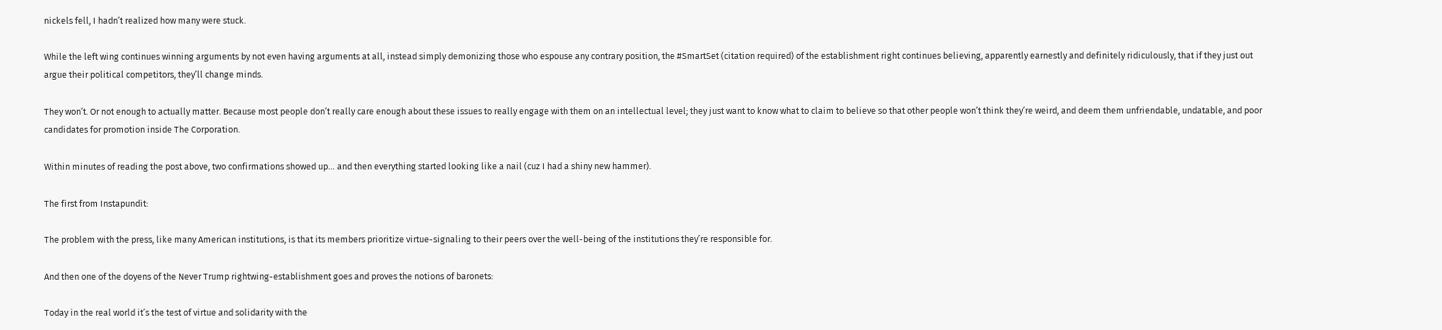nickels fell, I hadn’t realized how many were stuck.

While the left wing continues winning arguments by not even having arguments at all, instead simply demonizing those who espouse any contrary position, the #SmartSet (citation required) of the establishment right continues believing, apparently earnestly and definitely ridiculously, that if they just out argue their political competitors, they’ll change minds.

They won’t. Or not enough to actually matter. Because most people don’t really care enough about these issues to really engage with them on an intellectual level; they just want to know what to claim to believe so that other people won’t think they’re weird, and deem them unfriendable, undatable, and poor candidates for promotion inside The Corporation.

Within minutes of reading the post above, two confirmations showed up… and then everything started looking like a nail (cuz I had a shiny new hammer).

The first from Instapundit:

The problem with the press, like many American institutions, is that its members prioritize virtue-signaling to their peers over the well-being of the institutions they’re responsible for.

And then one of the doyens of the Never Trump rightwing-establishment goes and proves the notions of baronets:

Today in the real world it’s the test of virtue and solidarity with the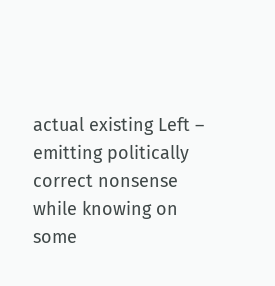actual existing Left – emitting politically correct nonsense while knowing on some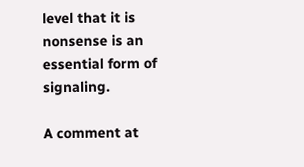level that it is nonsense is an essential form of signaling.

A comment at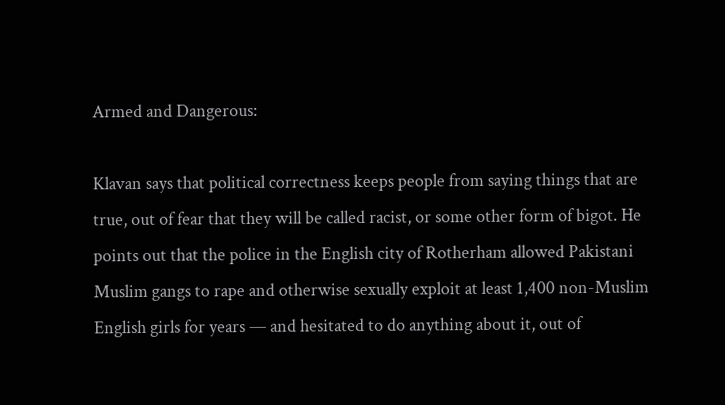Armed and Dangerous:

Klavan says that political correctness keeps people from saying things that are true, out of fear that they will be called racist, or some other form of bigot. He points out that the police in the English city of Rotherham allowed Pakistani Muslim gangs to rape and otherwise sexually exploit at least 1,400 non-Muslim English girls for years — and hesitated to do anything about it, out of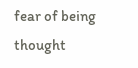fear of being thought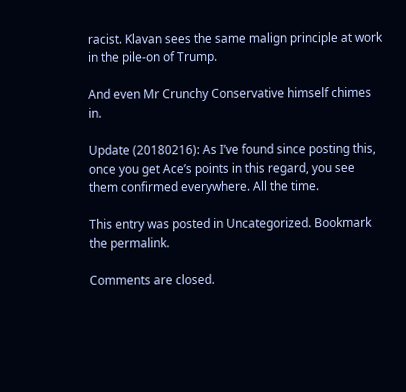racist. Klavan sees the same malign principle at work in the pile-on of Trump.

And even Mr Crunchy Conservative himself chimes in.

Update (20180216): As I’ve found since posting this, once you get Ace’s points in this regard, you see them confirmed everywhere. All the time.

This entry was posted in Uncategorized. Bookmark the permalink.

Comments are closed.